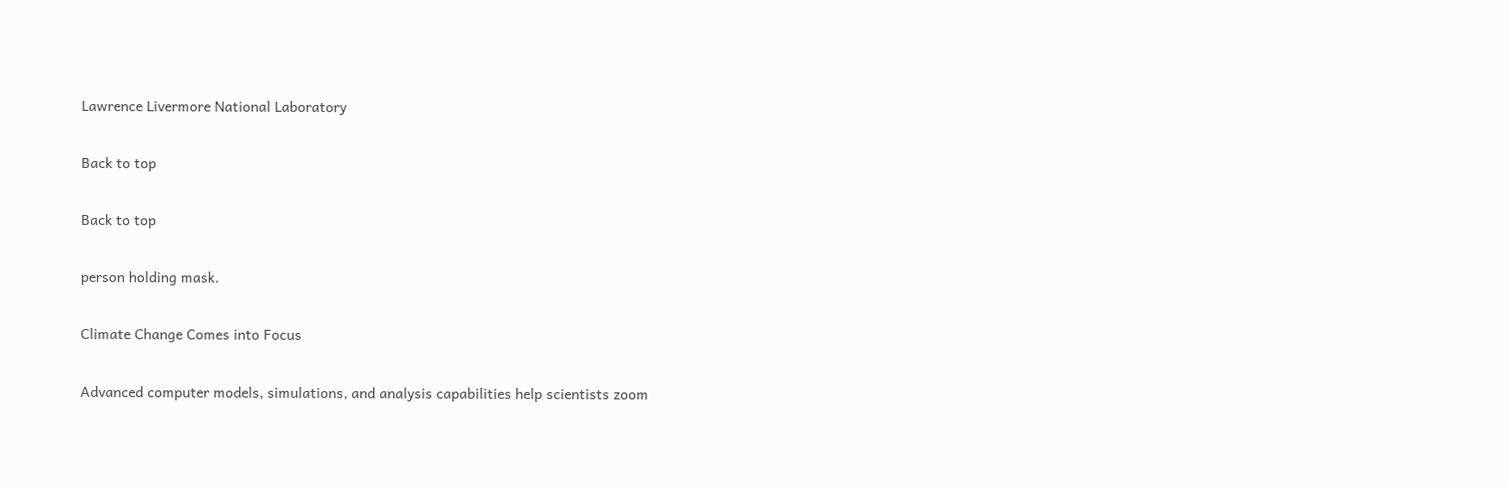Lawrence Livermore National Laboratory

Back to top

Back to top

person holding mask.

Climate Change Comes into Focus

Advanced computer models, simulations, and analysis capabilities help scientists zoom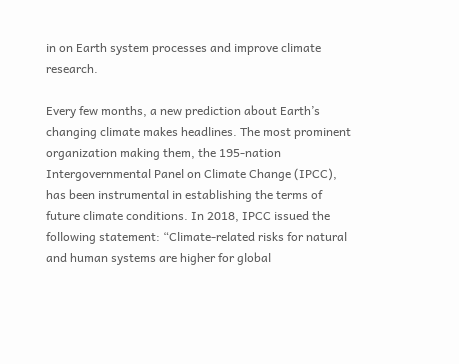in on Earth system processes and improve climate research.

Every few months, a new prediction about Earth’s changing climate makes headlines. The most prominent organization making them, the 195-nation Intergovernmental Panel on Climate Change (IPCC), has been instrumental in establishing the terms of future climate conditions. In 2018, IPCC issued the following statement: “Climate-related risks for natural and human systems are higher for global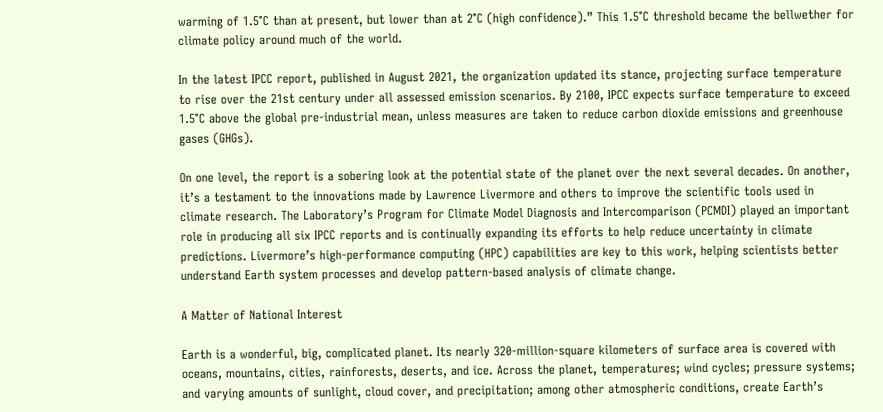warming of 1.5°C than at present, but lower than at 2°C (high confidence).” This 1.5°C threshold became the bellwether for climate policy around much of the world.

In the latest IPCC report, published in August 2021, the organization updated its stance, projecting surface temperature to rise over the 21st century under all assessed emission scenarios. By 2100, IPCC expects surface temperature to exceed 1.5°C above the global pre-industrial mean, unless measures are taken to reduce carbon dioxide emissions and greenhouse gases (GHGs).

On one level, the report is a sobering look at the potential state of the planet over the next several decades. On another, it’s a testament to the innovations made by Lawrence Livermore and others to improve the scientific tools used in climate research. The Laboratory’s Program for Climate Model Diagnosis and Intercomparison (PCMDI) played an important role in producing all six IPCC reports and is continually expanding its efforts to help reduce uncertainty in climate predictions. Livermore’s high-performance computing (HPC) capabilities are key to this work, helping scientists better understand Earth system processes and develop pattern-based analysis of climate change.

A Matter of National Interest

Earth is a wonderful, big, complicated planet. Its nearly 320-million-square kilometers of surface area is covered with oceans, mountains, cities, rainforests, deserts, and ice. Across the planet, temperatures; wind cycles; pressure systems; and varying amounts of sunlight, cloud cover, and precipitation; among other atmospheric conditions, create Earth’s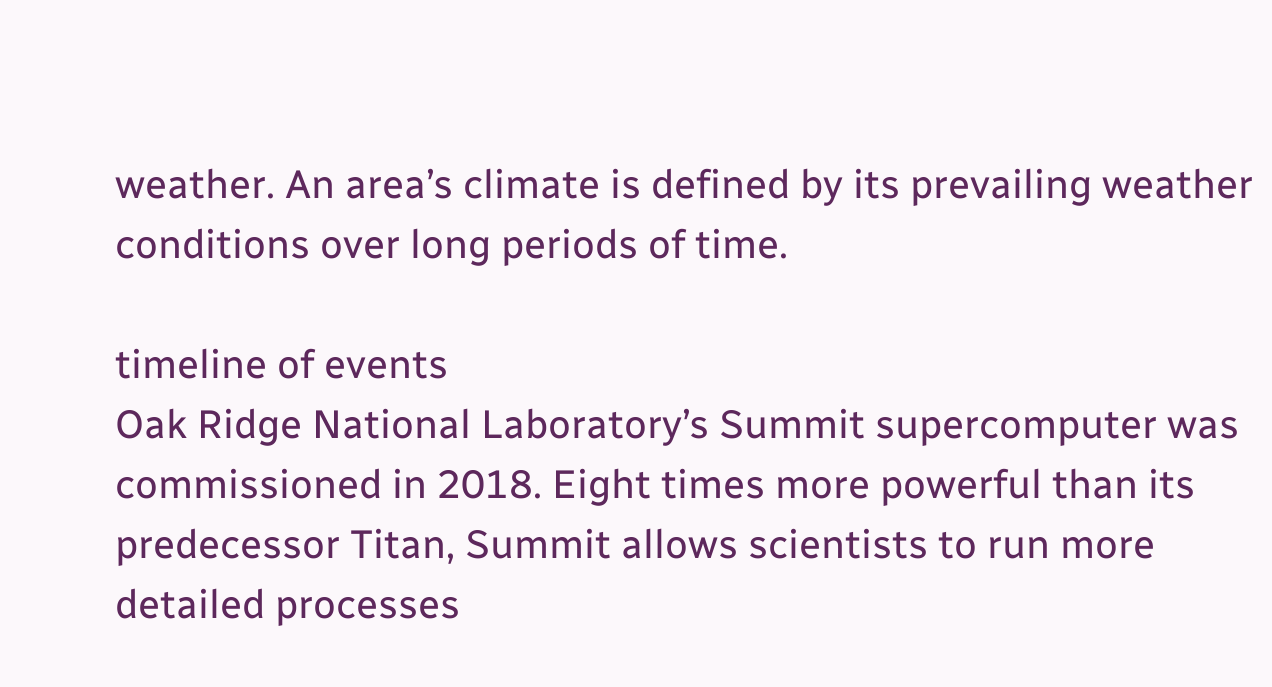weather. An area’s climate is defined by its prevailing weather conditions over long periods of time.

timeline of events
Oak Ridge National Laboratory’s Summit supercomputer was commissioned in 2018. Eight times more powerful than its predecessor Titan, Summit allows scientists to run more detailed processes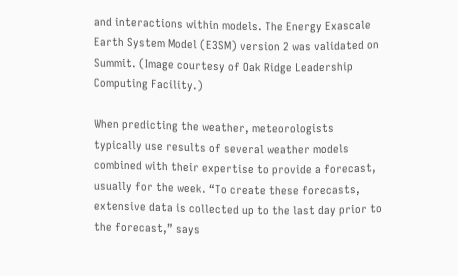and interactions within models. The Energy Exascale Earth System Model (E3SM) version 2 was validated on Summit. (Image courtesy of Oak Ridge Leadership Computing Facility.)

When predicting the weather, meteorologists typically use results of several weather models combined with their expertise to provide a forecast, usually for the week. “To create these forecasts, extensive data is collected up to the last day prior to the forecast,” says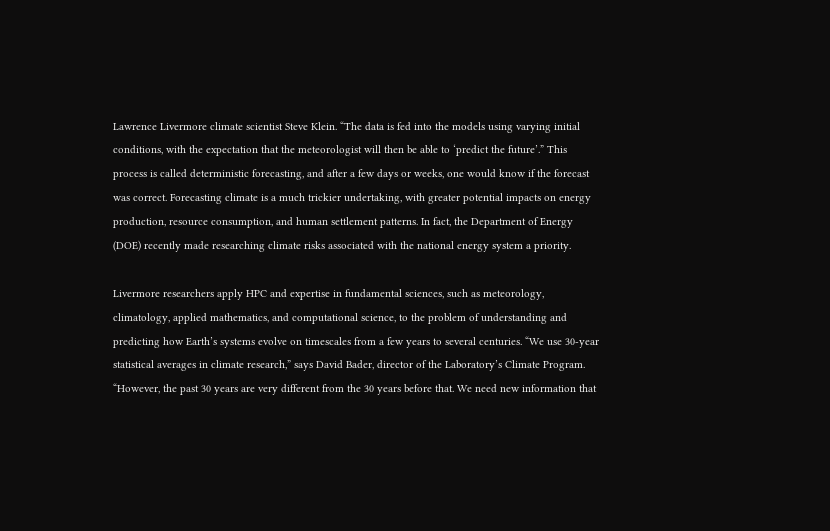Lawrence Livermore climate scientist Steve Klein. “The data is fed into the models using varying initial conditions, with the expectation that the meteorologist will then be able to ‘predict the future’.” This process is called deterministic forecasting, and after a few days or weeks, one would know if the forecast was correct. Forecasting climate is a much trickier undertaking, with greater potential impacts on energy production, resource consumption, and human settlement patterns. In fact, the Department of Energy (DOE) recently made researching climate risks associated with the national energy system a priority.

Livermore researchers apply HPC and expertise in fundamental sciences, such as meteorology, climatology, applied mathematics, and computational science, to the problem of understanding and predicting how Earth’s systems evolve on timescales from a few years to several centuries. “We use 30-year statistical averages in climate research,” says David Bader, director of the Laboratory’s Climate Program. “However, the past 30 years are very different from the 30 years before that. We need new information that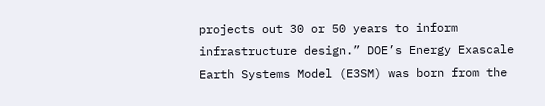projects out 30 or 50 years to inform infrastructure design.” DOE’s Energy Exascale Earth Systems Model (E3SM) was born from the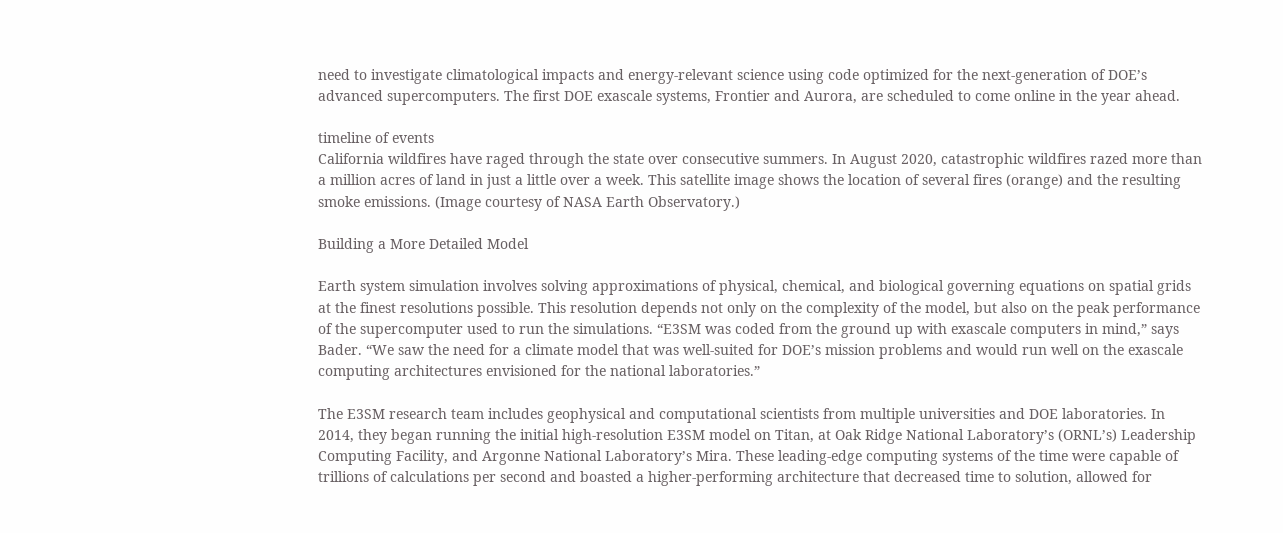need to investigate climatological impacts and energy-relevant science using code optimized for the next-generation of DOE’s advanced supercomputers. The first DOE exascale systems, Frontier and Aurora, are scheduled to come online in the year ahead.

timeline of events
California wildfires have raged through the state over consecutive summers. In August 2020, catastrophic wildfires razed more than a million acres of land in just a little over a week. This satellite image shows the location of several fires (orange) and the resulting smoke emissions. (Image courtesy of NASA Earth Observatory.)

Building a More Detailed Model

Earth system simulation involves solving approximations of physical, chemical, and biological governing equations on spatial grids at the finest resolutions possible. This resolution depends not only on the complexity of the model, but also on the peak performance of the supercomputer used to run the simulations. “E3SM was coded from the ground up with exascale computers in mind,” says Bader. “We saw the need for a climate model that was well-suited for DOE’s mission problems and would run well on the exascale computing architectures envisioned for the national laboratories.”

The E3SM research team includes geophysical and computational scientists from multiple universities and DOE laboratories. In 2014, they began running the initial high-resolution E3SM model on Titan, at Oak Ridge National Laboratory’s (ORNL’s) Leadership Computing Facility, and Argonne National Laboratory’s Mira. These leading-edge computing systems of the time were capable of trillions of calculations per second and boasted a higher-performing architecture that decreased time to solution, allowed for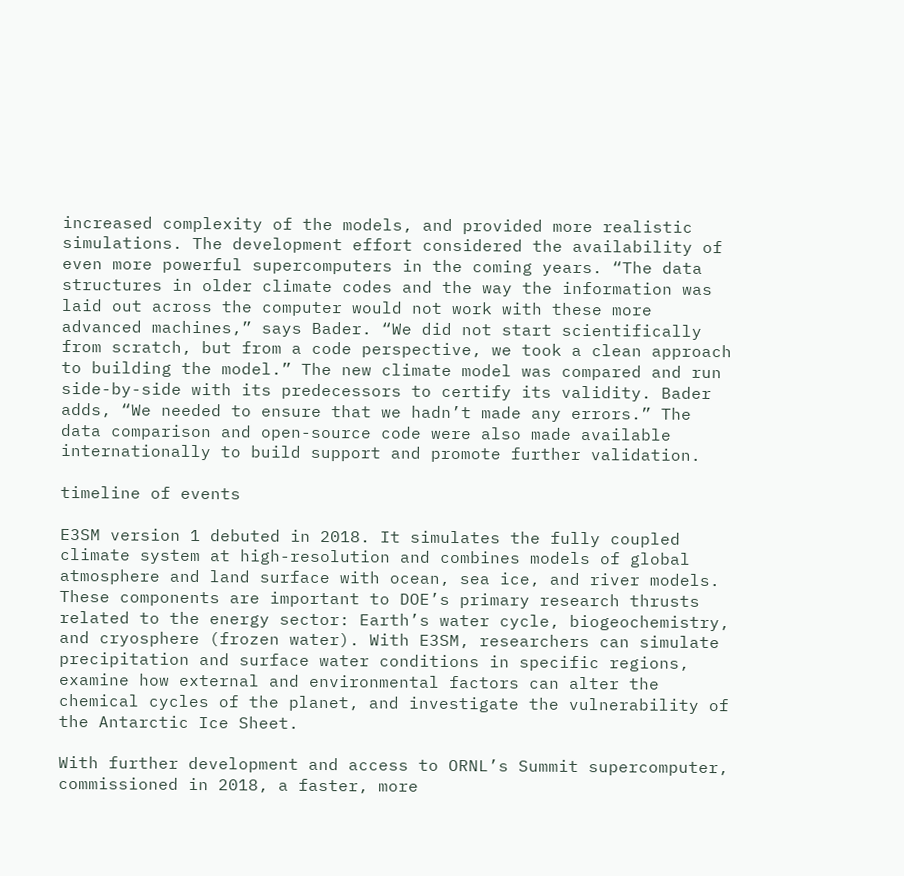increased complexity of the models, and provided more realistic simulations. The development effort considered the availability of even more powerful supercomputers in the coming years. “The data structures in older climate codes and the way the information was laid out across the computer would not work with these more advanced machines,” says Bader. “We did not start scientifically from scratch, but from a code perspective, we took a clean approach to building the model.” The new climate model was compared and run side-by-side with its predecessors to certify its validity. Bader adds, “We needed to ensure that we hadn’t made any errors.” The data comparison and open-source code were also made available internationally to build support and promote further validation.

timeline of events

E3SM version 1 debuted in 2018. It simulates the fully coupled climate system at high-resolution and combines models of global atmosphere and land surface with ocean, sea ice, and river models. These components are important to DOE’s primary research thrusts related to the energy sector: Earth’s water cycle, biogeochemistry, and cryosphere (frozen water). With E3SM, researchers can simulate precipitation and surface water conditions in specific regions, examine how external and environmental factors can alter the chemical cycles of the planet, and investigate the vulnerability of the Antarctic Ice Sheet.

With further development and access to ORNL’s Summit supercomputer, commissioned in 2018, a faster, more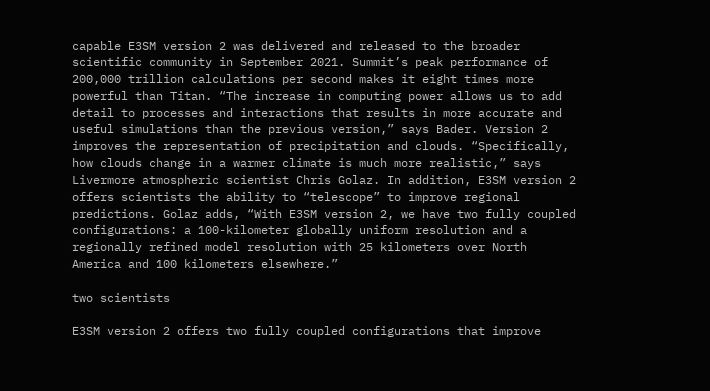capable E3SM version 2 was delivered and released to the broader scientific community in September 2021. Summit’s peak performance of 200,000 trillion calculations per second makes it eight times more powerful than Titan. “The increase in computing power allows us to add detail to processes and interactions that results in more accurate and useful simulations than the previous version,” says Bader. Version 2 improves the representation of precipitation and clouds. “Specifically, how clouds change in a warmer climate is much more realistic,” says Livermore atmospheric scientist Chris Golaz. In addition, E3SM version 2 offers scientists the ability to “telescope” to improve regional predictions. Golaz adds, “With E3SM version 2, we have two fully coupled configurations: a 100-kilometer globally uniform resolution and a regionally refined model resolution with 25 kilometers over North America and 100 kilometers elsewhere.”

two scientists

E3SM version 2 offers two fully coupled configurations that improve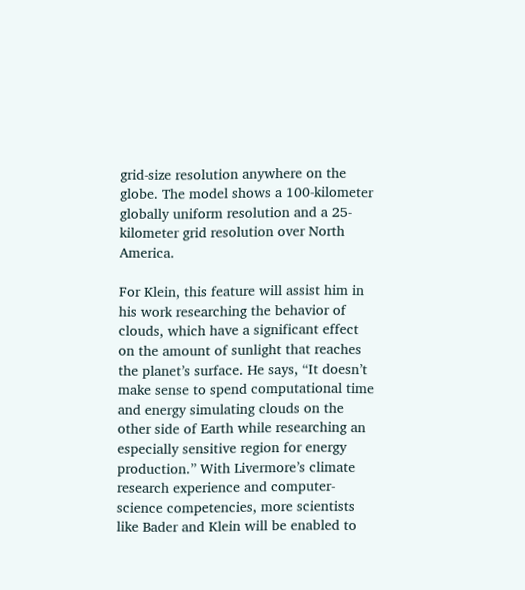grid-size resolution anywhere on the globe. The model shows a 100-kilometer globally uniform resolution and a 25-kilometer grid resolution over North America.

For Klein, this feature will assist him in his work researching the behavior of clouds, which have a significant effect on the amount of sunlight that reaches the planet’s surface. He says, “It doesn’t make sense to spend computational time and energy simulating clouds on the other side of Earth while researching an especially sensitive region for energy production.” With Livermore’s climate research experience and computer-science competencies, more scientists like Bader and Klein will be enabled to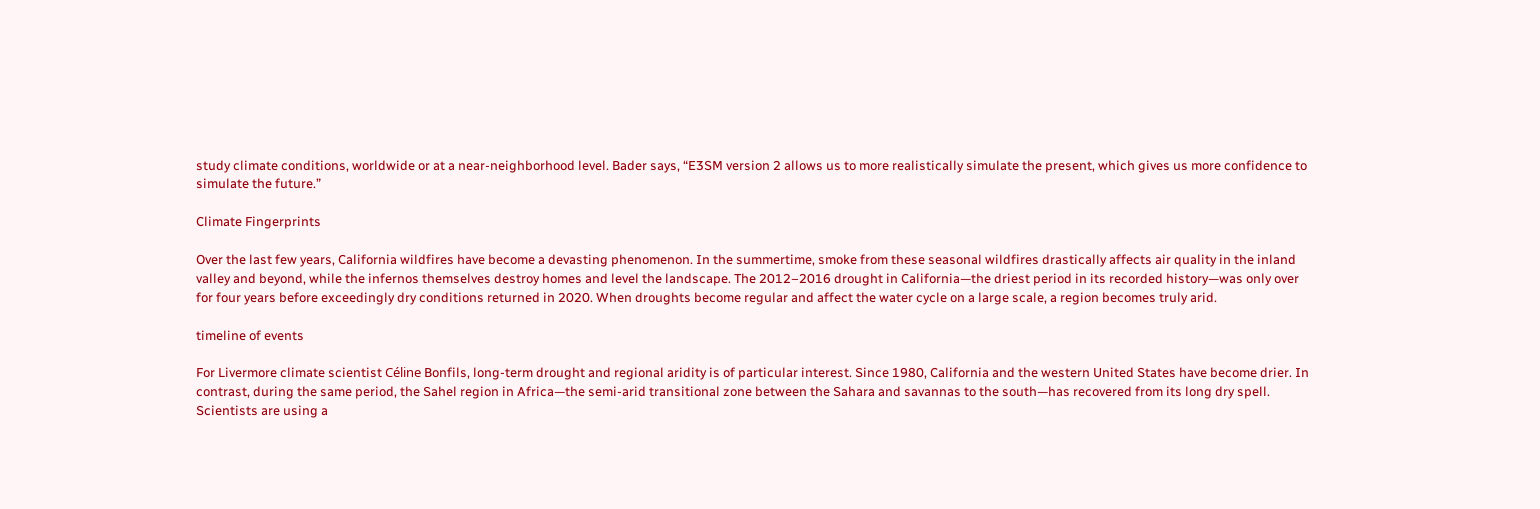study climate conditions, worldwide or at a near-neighborhood level. Bader says, “E3SM version 2 allows us to more realistically simulate the present, which gives us more confidence to simulate the future.”

Climate Fingerprints

Over the last few years, California wildfires have become a devasting phenomenon. In the summertime, smoke from these seasonal wildfires drastically affects air quality in the inland valley and beyond, while the infernos themselves destroy homes and level the landscape. The 2012–2016 drought in California—the driest period in its recorded history—was only over for four years before exceedingly dry conditions returned in 2020. When droughts become regular and affect the water cycle on a large scale, a region becomes truly arid.

timeline of events

For Livermore climate scientist Céline Bonfils, long-term drought and regional aridity is of particular interest. Since 1980, California and the western United States have become drier. In contrast, during the same period, the Sahel region in Africa—the semi-arid transitional zone between the Sahara and savannas to the south—has recovered from its long dry spell. Scientists are using a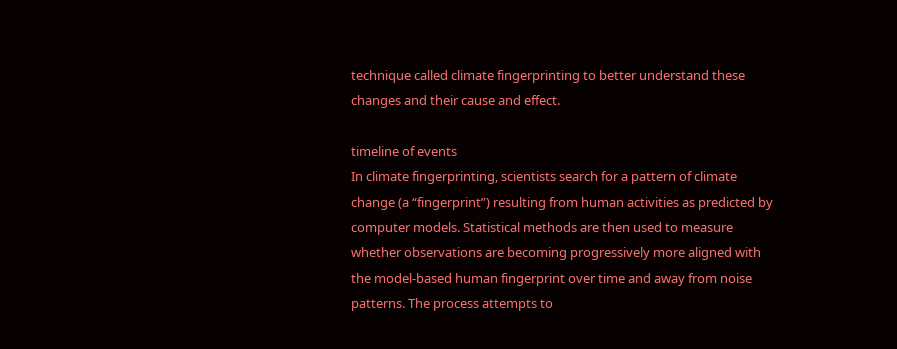technique called climate fingerprinting to better understand these changes and their cause and effect.

timeline of events
In climate fingerprinting, scientists search for a pattern of climate change (a “fingerprint”) resulting from human activities as predicted by computer models. Statistical methods are then used to measure whether observations are becoming progressively more aligned with the model-based human fingerprint over time and away from noise patterns. The process attempts to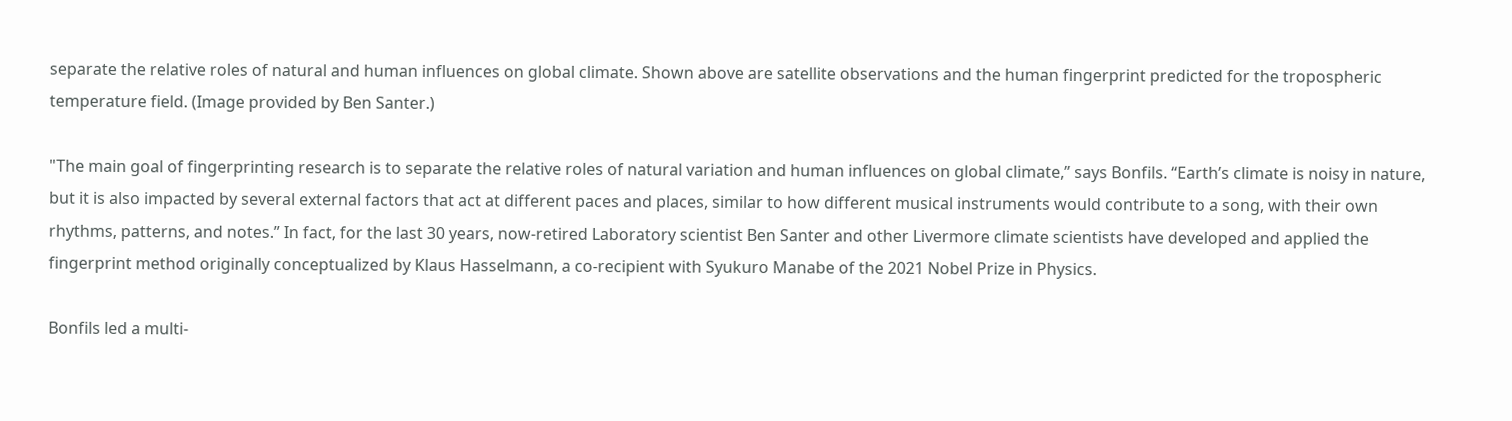separate the relative roles of natural and human influences on global climate. Shown above are satellite observations and the human fingerprint predicted for the tropospheric temperature field. (Image provided by Ben Santer.)

"The main goal of fingerprinting research is to separate the relative roles of natural variation and human influences on global climate,” says Bonfils. “Earth’s climate is noisy in nature, but it is also impacted by several external factors that act at different paces and places, similar to how different musical instruments would contribute to a song, with their own rhythms, patterns, and notes.” In fact, for the last 30 years, now-retired Laboratory scientist Ben Santer and other Livermore climate scientists have developed and applied the fingerprint method originally conceptualized by Klaus Hasselmann, a co-recipient with Syukuro Manabe of the 2021 Nobel Prize in Physics.

Bonfils led a multi-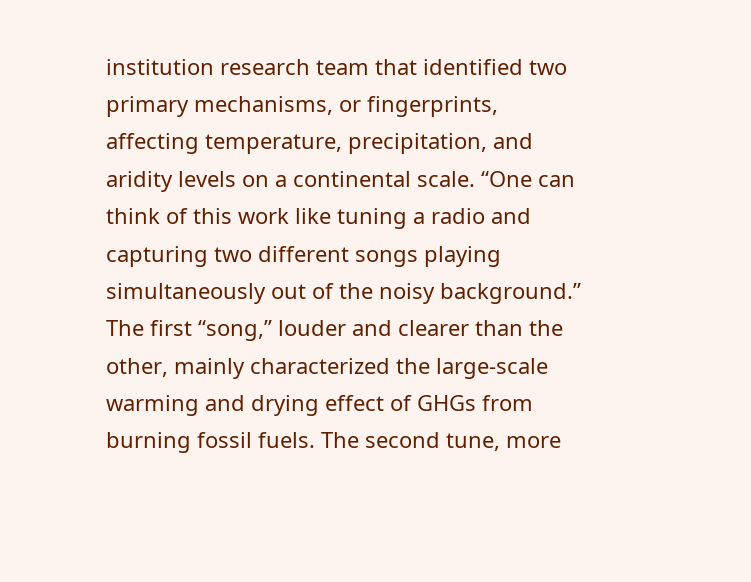institution research team that identified two primary mechanisms, or fingerprints, affecting temperature, precipitation, and aridity levels on a continental scale. “One can think of this work like tuning a radio and capturing two different songs playing simultaneously out of the noisy background.” The first “song,” louder and clearer than the other, mainly characterized the large-scale warming and drying effect of GHGs from burning fossil fuels. The second tune, more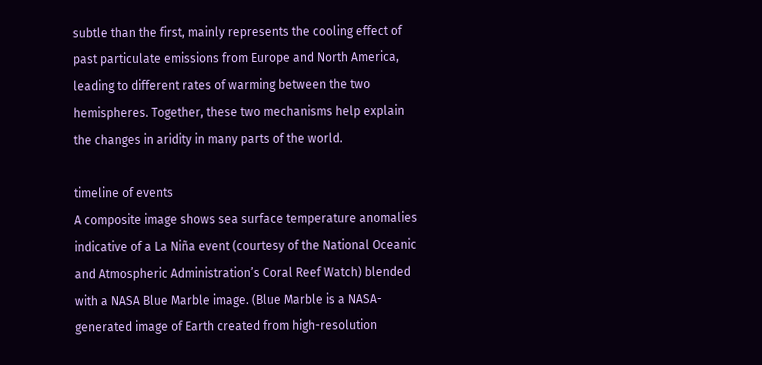subtle than the first, mainly represents the cooling effect of past particulate emissions from Europe and North America, leading to different rates of warming between the two hemispheres. Together, these two mechanisms help explain the changes in aridity in many parts of the world.

timeline of events
A composite image shows sea surface temperature anomalies indicative of a La Niña event (courtesy of the National Oceanic and Atmospheric Administration’s Coral Reef Watch) blended with a NASA Blue Marble image. (Blue Marble is a NASA-generated image of Earth created from high-resolution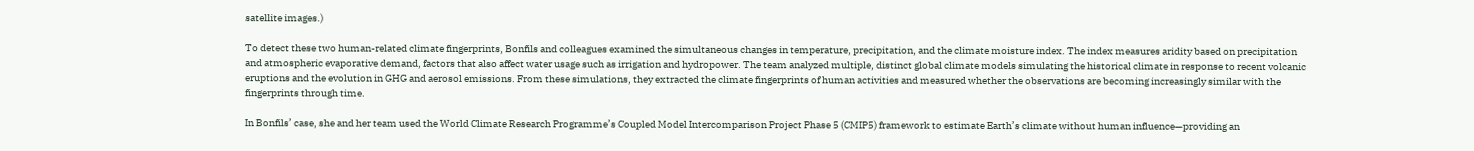satellite images.)

To detect these two human-related climate fingerprints, Bonfils and colleagues examined the simultaneous changes in temperature, precipitation, and the climate moisture index. The index measures aridity based on precipitation and atmospheric evaporative demand, factors that also affect water usage such as irrigation and hydropower. The team analyzed multiple, distinct global climate models simulating the historical climate in response to recent volcanic eruptions and the evolution in GHG and aerosol emissions. From these simulations, they extracted the climate fingerprints of human activities and measured whether the observations are becoming increasingly similar with the fingerprints through time.

In Bonfils’ case, she and her team used the World Climate Research Programme’s Coupled Model Intercomparison Project Phase 5 (CMIP5) framework to estimate Earth’s climate without human influence—providing an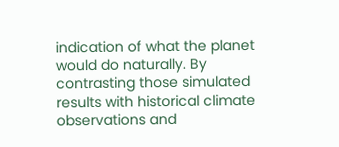indication of what the planet would do naturally. By contrasting those simulated results with historical climate observations and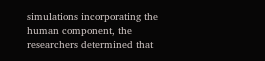simulations incorporating the human component, the researchers determined that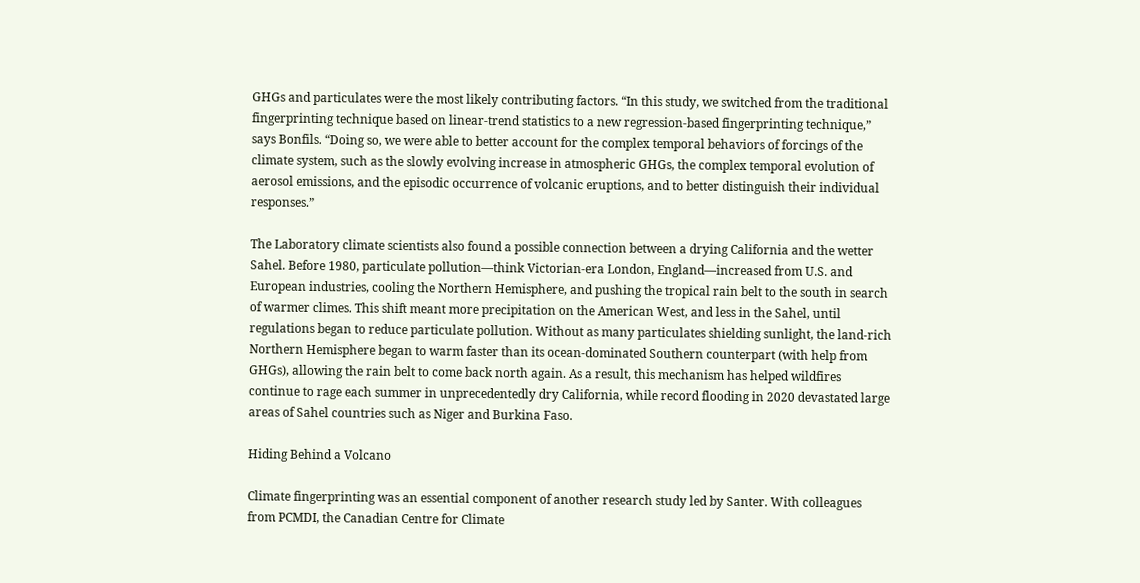GHGs and particulates were the most likely contributing factors. “In this study, we switched from the traditional fingerprinting technique based on linear-trend statistics to a new regression-based fingerprinting technique,” says Bonfils. “Doing so, we were able to better account for the complex temporal behaviors of forcings of the climate system, such as the slowly evolving increase in atmospheric GHGs, the complex temporal evolution of aerosol emissions, and the episodic occurrence of volcanic eruptions, and to better distinguish their individual responses.”

The Laboratory climate scientists also found a possible connection between a drying California and the wetter Sahel. Before 1980, particulate pollution—think Victorian-era London, England—increased from U.S. and European industries, cooling the Northern Hemisphere, and pushing the tropical rain belt to the south in search of warmer climes. This shift meant more precipitation on the American West, and less in the Sahel, until regulations began to reduce particulate pollution. Without as many particulates shielding sunlight, the land-rich Northern Hemisphere began to warm faster than its ocean-dominated Southern counterpart (with help from GHGs), allowing the rain belt to come back north again. As a result, this mechanism has helped wildfires continue to rage each summer in unprecedentedly dry California, while record flooding in 2020 devastated large areas of Sahel countries such as Niger and Burkina Faso.

Hiding Behind a Volcano

Climate fingerprinting was an essential component of another research study led by Santer. With colleagues from PCMDI, the Canadian Centre for Climate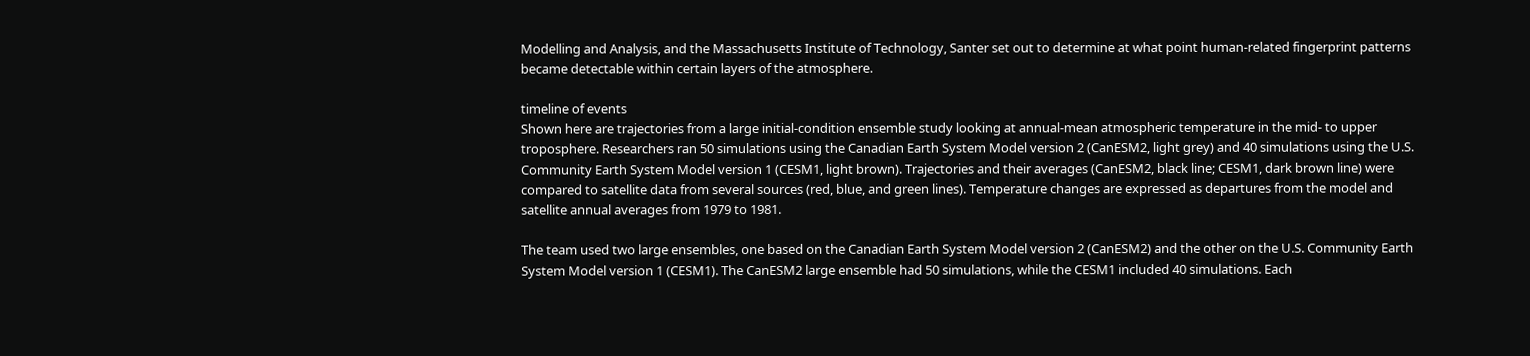Modelling and Analysis, and the Massachusetts Institute of Technology, Santer set out to determine at what point human-related fingerprint patterns became detectable within certain layers of the atmosphere.

timeline of events
Shown here are trajectories from a large initial-condition ensemble study looking at annual-mean atmospheric temperature in the mid- to upper troposphere. Researchers ran 50 simulations using the Canadian Earth System Model version 2 (CanESM2, light grey) and 40 simulations using the U.S. Community Earth System Model version 1 (CESM1, light brown). Trajectories and their averages (CanESM2, black line; CESM1, dark brown line) were compared to satellite data from several sources (red, blue, and green lines). Temperature changes are expressed as departures from the model and satellite annual averages from 1979 to 1981.

The team used two large ensembles, one based on the Canadian Earth System Model version 2 (CanESM2) and the other on the U.S. Community Earth System Model version 1 (CESM1). The CanESM2 large ensemble had 50 simulations, while the CESM1 included 40 simulations. Each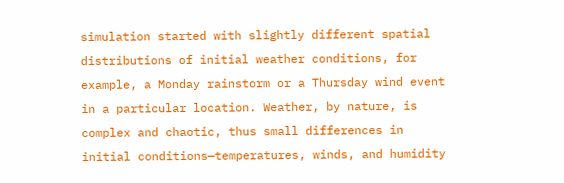simulation started with slightly different spatial distributions of initial weather conditions, for example, a Monday rainstorm or a Thursday wind event in a particular location. Weather, by nature, is complex and chaotic, thus small differences in initial conditions—temperatures, winds, and humidity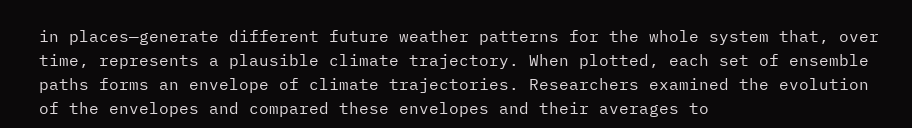in places—generate different future weather patterns for the whole system that, over time, represents a plausible climate trajectory. When plotted, each set of ensemble paths forms an envelope of climate trajectories. Researchers examined the evolution of the envelopes and compared these envelopes and their averages to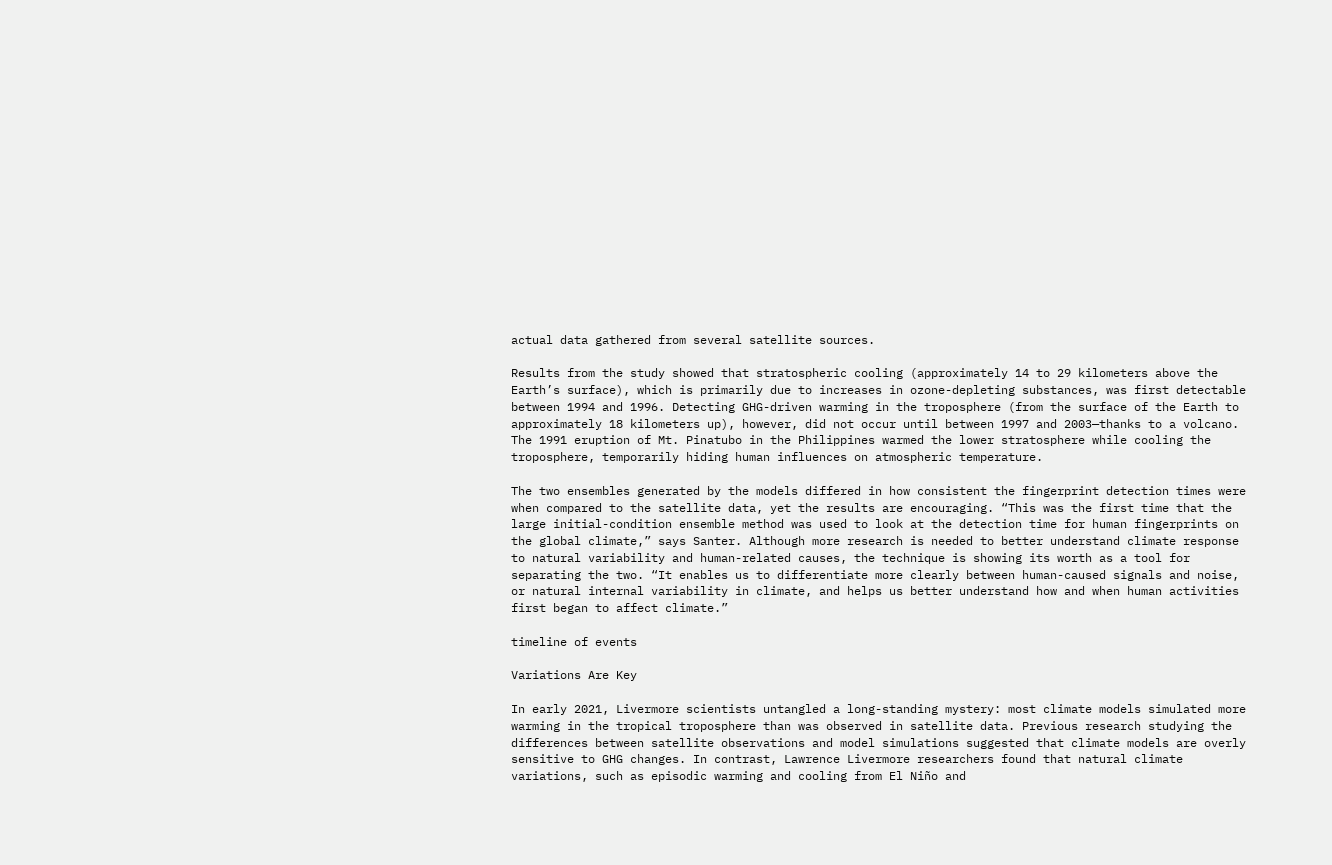actual data gathered from several satellite sources.

Results from the study showed that stratospheric cooling (approximately 14 to 29 kilometers above the Earth’s surface), which is primarily due to increases in ozone-depleting substances, was first detectable between 1994 and 1996. Detecting GHG-driven warming in the troposphere (from the surface of the Earth to approximately 18 kilometers up), however, did not occur until between 1997 and 2003—thanks to a volcano. The 1991 eruption of Mt. Pinatubo in the Philippines warmed the lower stratosphere while cooling the troposphere, temporarily hiding human influences on atmospheric temperature.

The two ensembles generated by the models differed in how consistent the fingerprint detection times were when compared to the satellite data, yet the results are encouraging. “This was the first time that the large initial-condition ensemble method was used to look at the detection time for human fingerprints on the global climate,” says Santer. Although more research is needed to better understand climate response to natural variability and human-related causes, the technique is showing its worth as a tool for separating the two. “It enables us to differentiate more clearly between human-caused signals and noise, or natural internal variability in climate, and helps us better understand how and when human activities first began to affect climate.”

timeline of events

Variations Are Key

In early 2021, Livermore scientists untangled a long-standing mystery: most climate models simulated more warming in the tropical troposphere than was observed in satellite data. Previous research studying the differences between satellite observations and model simulations suggested that climate models are overly sensitive to GHG changes. In contrast, Lawrence Livermore researchers found that natural climate variations, such as episodic warming and cooling from El Niño and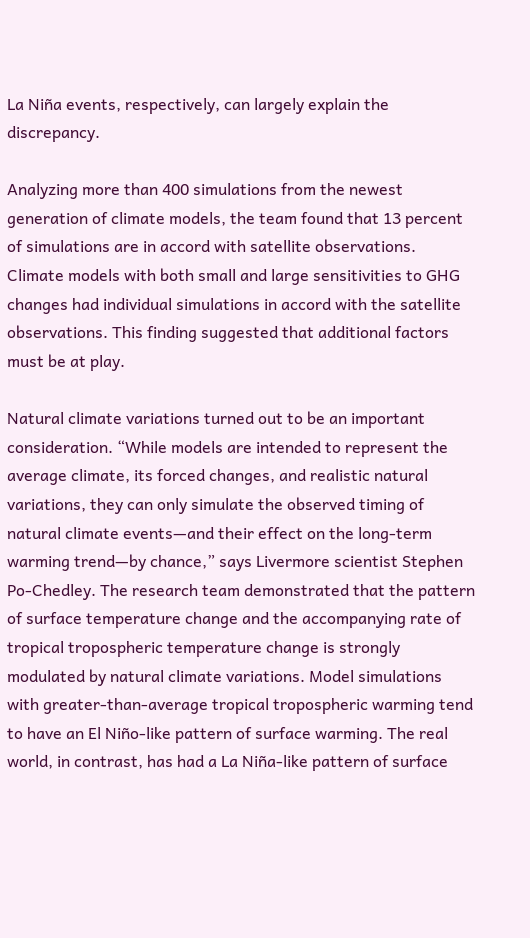La Niña events, respectively, can largely explain the discrepancy.

Analyzing more than 400 simulations from the newest generation of climate models, the team found that 13 percent of simulations are in accord with satellite observations. Climate models with both small and large sensitivities to GHG changes had individual simulations in accord with the satellite observations. This finding suggested that additional factors must be at play.

Natural climate variations turned out to be an important consideration. “While models are intended to represent the average climate, its forced changes, and realistic natural variations, they can only simulate the observed timing of natural climate events—and their effect on the long-term warming trend—by chance,” says Livermore scientist Stephen Po-Chedley. The research team demonstrated that the pattern of surface temperature change and the accompanying rate of tropical tropospheric temperature change is strongly modulated by natural climate variations. Model simulations with greater-than-average tropical tropospheric warming tend to have an El Niño-like pattern of surface warming. The real world, in contrast, has had a La Niña-like pattern of surface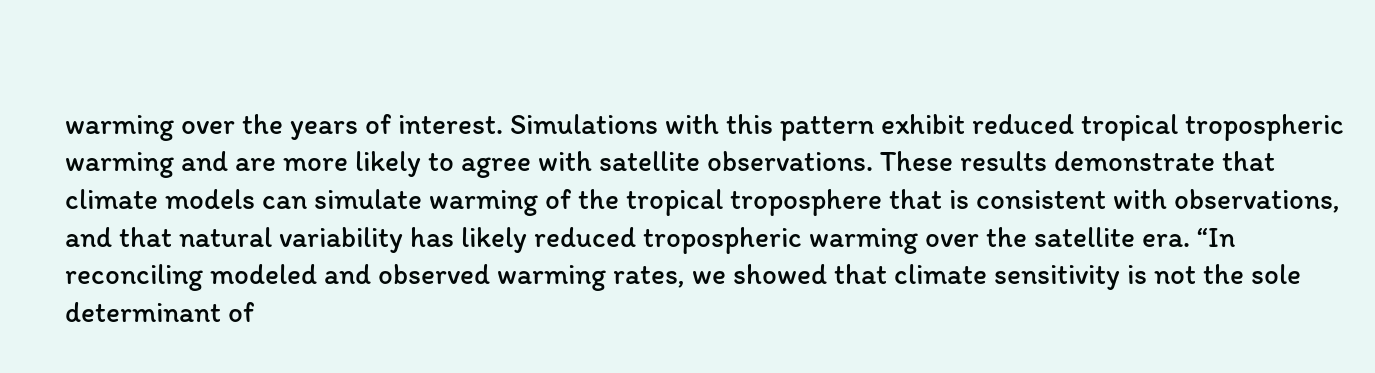warming over the years of interest. Simulations with this pattern exhibit reduced tropical tropospheric warming and are more likely to agree with satellite observations. These results demonstrate that climate models can simulate warming of the tropical troposphere that is consistent with observations, and that natural variability has likely reduced tropospheric warming over the satellite era. “In reconciling modeled and observed warming rates, we showed that climate sensitivity is not the sole determinant of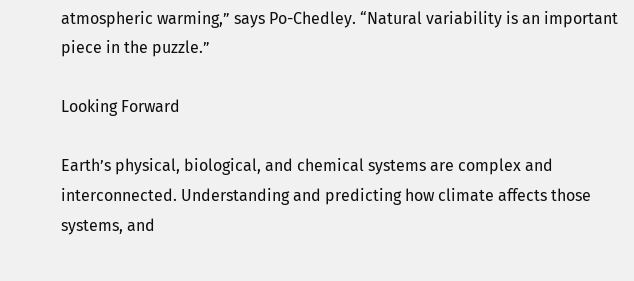atmospheric warming,” says Po-Chedley. “Natural variability is an important piece in the puzzle.”

Looking Forward

Earth’s physical, biological, and chemical systems are complex and interconnected. Understanding and predicting how climate affects those systems, and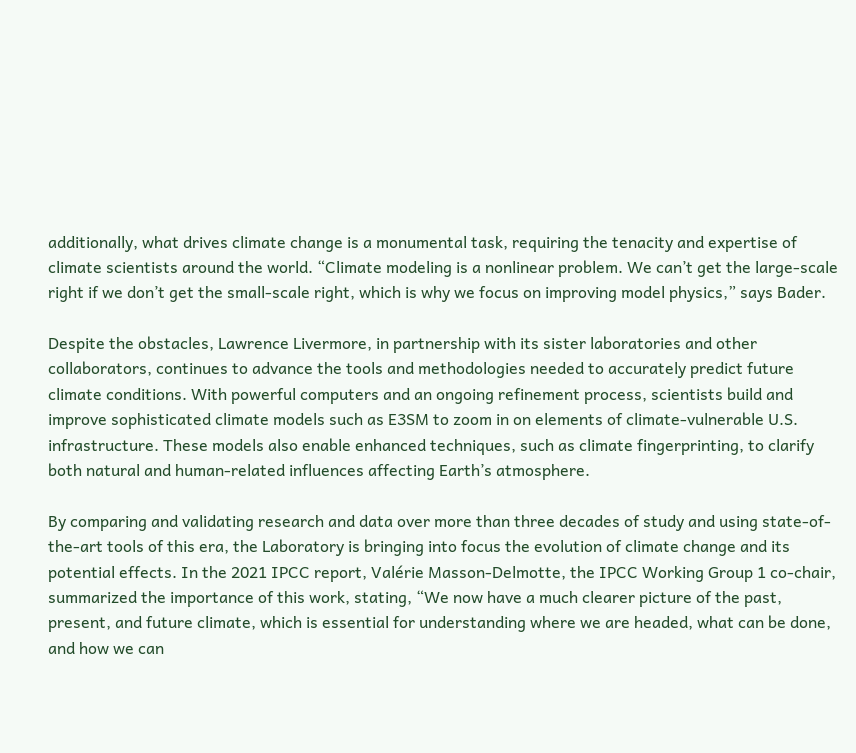additionally, what drives climate change is a monumental task, requiring the tenacity and expertise of climate scientists around the world. “Climate modeling is a nonlinear problem. We can’t get the large-scale right if we don’t get the small-scale right, which is why we focus on improving model physics,” says Bader.

Despite the obstacles, Lawrence Livermore, in partnership with its sister laboratories and other collaborators, continues to advance the tools and methodologies needed to accurately predict future climate conditions. With powerful computers and an ongoing refinement process, scientists build and improve sophisticated climate models such as E3SM to zoom in on elements of climate-vulnerable U.S. infrastructure. These models also enable enhanced techniques, such as climate fingerprinting, to clarify both natural and human-related influences affecting Earth’s atmosphere.

By comparing and validating research and data over more than three decades of study and using state-of-the-art tools of this era, the Laboratory is bringing into focus the evolution of climate change and its potential effects. In the 2021 IPCC report, Valérie Masson-Delmotte, the IPCC Working Group 1 co-chair, summarized the importance of this work, stating, “We now have a much clearer picture of the past, present, and future climate, which is essential for understanding where we are headed, what can be done, and how we can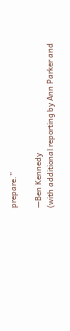prepare.”

—Ben Kennedy
(with additional reporting by Ann Parker and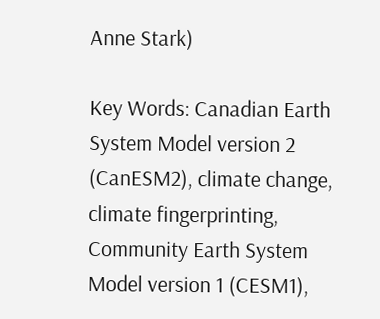Anne Stark)

Key Words: Canadian Earth System Model version 2 (CanESM2), climate change, climate fingerprinting, Community Earth System Model version 1 (CESM1),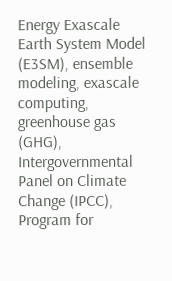Energy Exascale Earth System Model (E3SM), ensemble modeling, exascale computing, greenhouse gas (GHG), Intergovernmental Panel on Climate Change (IPCC), Program for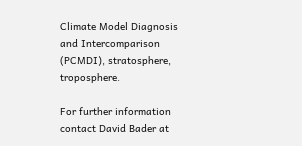Climate Model Diagnosis and Intercomparison (PCMDI), stratosphere, troposphere.

For further information contact David Bader at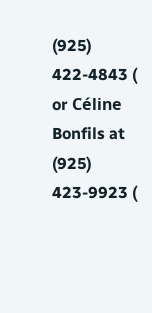(925) 422-4843 ( or Céline Bonfils at (925) 423-9923 (